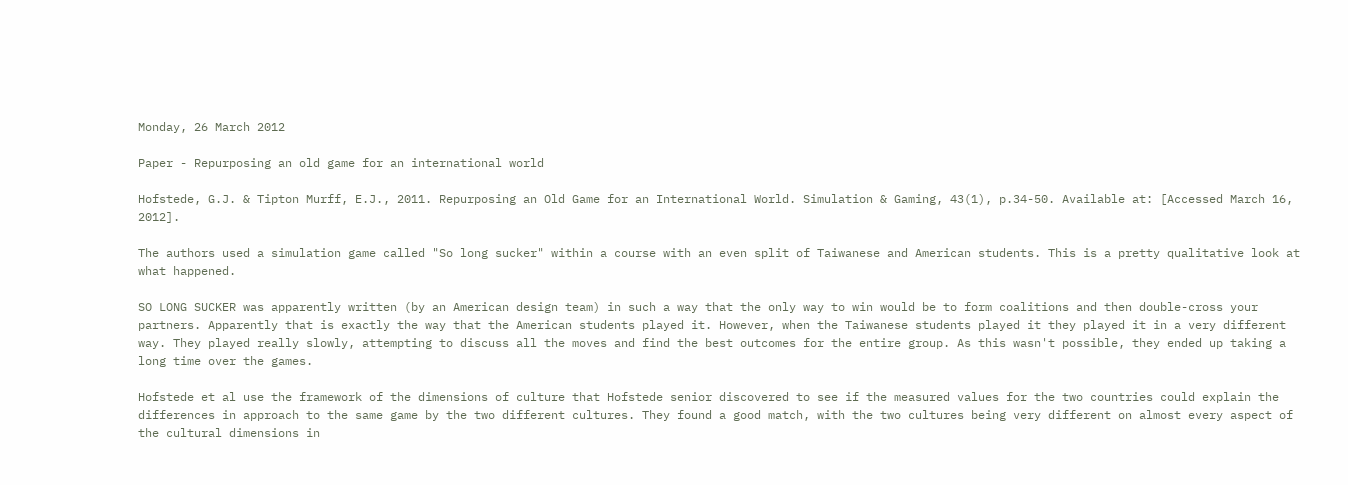Monday, 26 March 2012

Paper - Repurposing an old game for an international world

Hofstede, G.J. & Tipton Murff, E.J., 2011. Repurposing an Old Game for an International World. Simulation & Gaming, 43(1), p.34-50. Available at: [Accessed March 16, 2012].

The authors used a simulation game called "So long sucker" within a course with an even split of Taiwanese and American students. This is a pretty qualitative look at what happened.

SO LONG SUCKER was apparently written (by an American design team) in such a way that the only way to win would be to form coalitions and then double-cross your partners. Apparently that is exactly the way that the American students played it. However, when the Taiwanese students played it they played it in a very different way. They played really slowly, attempting to discuss all the moves and find the best outcomes for the entire group. As this wasn't possible, they ended up taking a long time over the games.

Hofstede et al use the framework of the dimensions of culture that Hofstede senior discovered to see if the measured values for the two countries could explain the differences in approach to the same game by the two different cultures. They found a good match, with the two cultures being very different on almost every aspect of the cultural dimensions in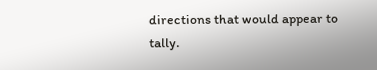directions that would appear to tally.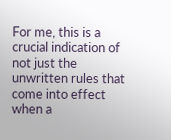For me, this is a crucial indication of not just the unwritten rules that come into effect when a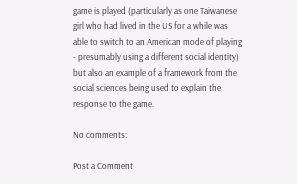game is played (particularly as one Taiwanese girl who had lived in the US for a while was able to switch to an American mode of playing - presumably using a different social identity) but also an example of a framework from the social sciences being used to explain the response to the game.

No comments:

Post a Comment